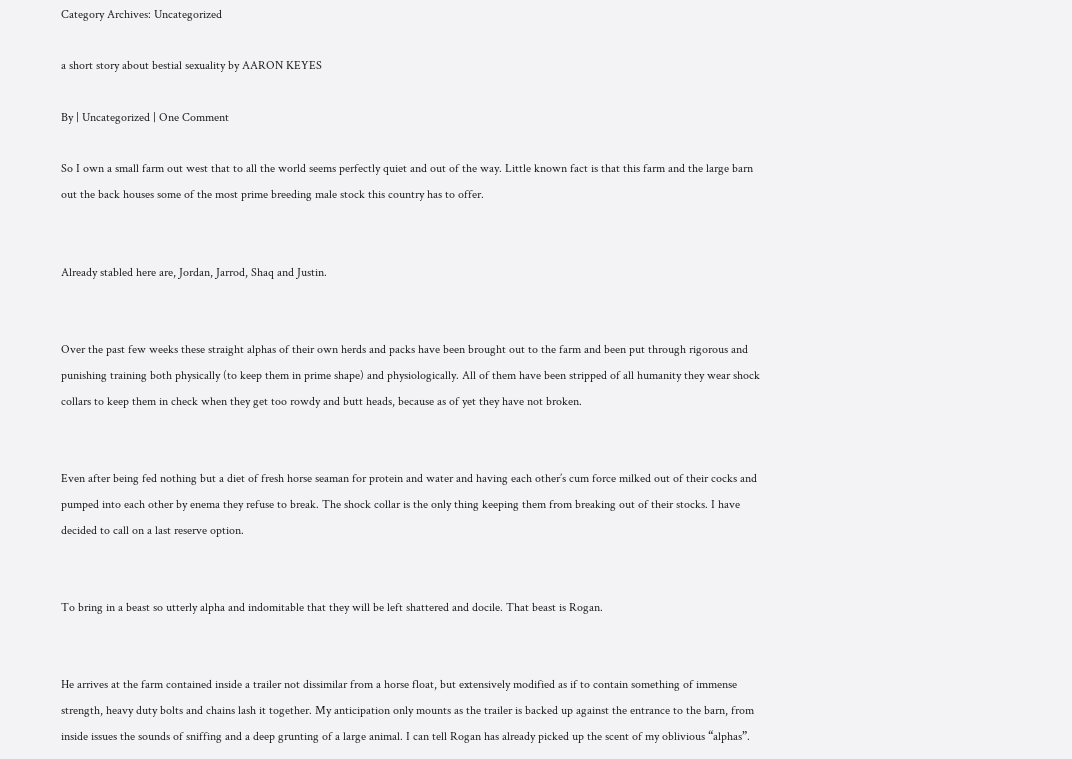Category Archives: Uncategorized

a short story about bestial sexuality by AARON KEYES

By | Uncategorized | One Comment

So I own a small farm out west that to all the world seems perfectly quiet and out of the way. Little known fact is that this farm and the large barn out the back houses some of the most prime breeding male stock this country has to offer.


Already stabled here are, Jordan, Jarrod, Shaq and Justin.


Over the past few weeks these straight alphas of their own herds and packs have been brought out to the farm and been put through rigorous and punishing training both physically (to keep them in prime shape) and physiologically. All of them have been stripped of all humanity they wear shock collars to keep them in check when they get too rowdy and butt heads, because as of yet they have not broken.


Even after being fed nothing but a diet of fresh horse seaman for protein and water and having each other’s cum force milked out of their cocks and pumped into each other by enema they refuse to break. The shock collar is the only thing keeping them from breaking out of their stocks. I have decided to call on a last reserve option.


To bring in a beast so utterly alpha and indomitable that they will be left shattered and docile. That beast is Rogan.


He arrives at the farm contained inside a trailer not dissimilar from a horse float, but extensively modified as if to contain something of immense strength, heavy duty bolts and chains lash it together. My anticipation only mounts as the trailer is backed up against the entrance to the barn, from inside issues the sounds of sniffing and a deep grunting of a large animal. I can tell Rogan has already picked up the scent of my oblivious “alphas”.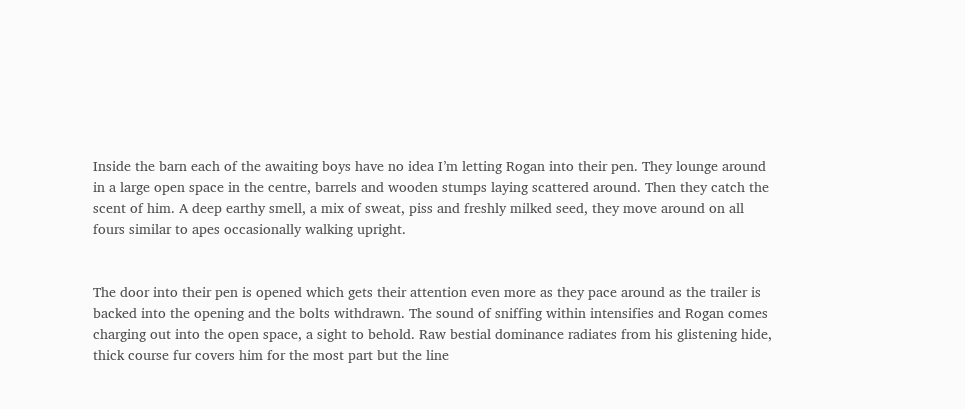Inside the barn each of the awaiting boys have no idea I’m letting Rogan into their pen. They lounge around in a large open space in the centre, barrels and wooden stumps laying scattered around. Then they catch the scent of him. A deep earthy smell, a mix of sweat, piss and freshly milked seed, they move around on all fours similar to apes occasionally walking upright.


The door into their pen is opened which gets their attention even more as they pace around as the trailer is backed into the opening and the bolts withdrawn. The sound of sniffing within intensifies and Rogan comes charging out into the open space, a sight to behold. Raw bestial dominance radiates from his glistening hide, thick course fur covers him for the most part but the line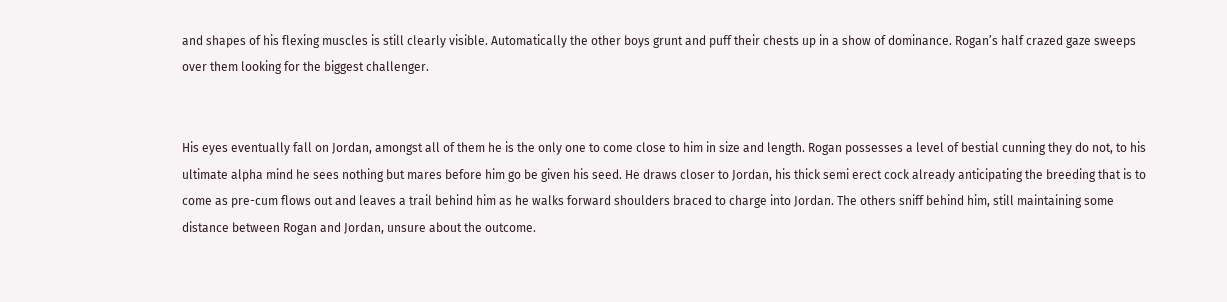and shapes of his flexing muscles is still clearly visible. Automatically the other boys grunt and puff their chests up in a show of dominance. Rogan’s half crazed gaze sweeps over them looking for the biggest challenger.


His eyes eventually fall on Jordan, amongst all of them he is the only one to come close to him in size and length. Rogan possesses a level of bestial cunning they do not, to his ultimate alpha mind he sees nothing but mares before him go be given his seed. He draws closer to Jordan, his thick semi erect cock already anticipating the breeding that is to come as pre-cum flows out and leaves a trail behind him as he walks forward shoulders braced to charge into Jordan. The others sniff behind him, still maintaining some distance between Rogan and Jordan, unsure about the outcome.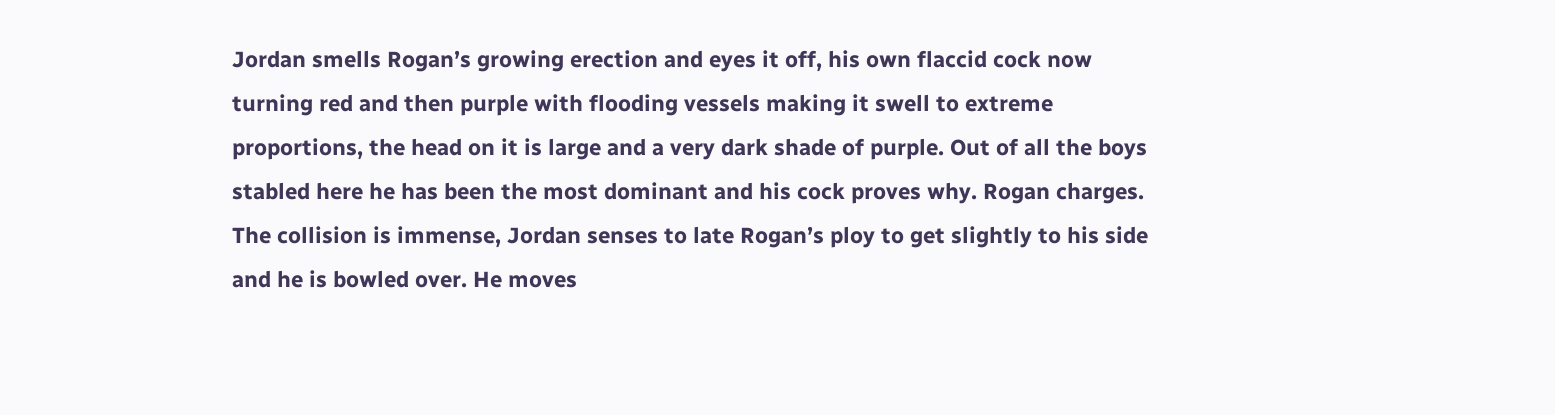Jordan smells Rogan’s growing erection and eyes it off, his own flaccid cock now turning red and then purple with flooding vessels making it swell to extreme proportions, the head on it is large and a very dark shade of purple. Out of all the boys stabled here he has been the most dominant and his cock proves why. Rogan charges. The collision is immense, Jordan senses to late Rogan’s ploy to get slightly to his side and he is bowled over. He moves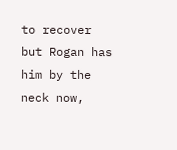to recover but Rogan has him by the neck now,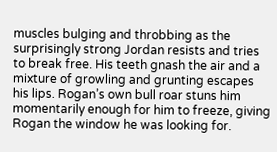muscles bulging and throbbing as the surprisingly strong Jordan resists and tries to break free. His teeth gnash the air and a mixture of growling and grunting escapes his lips. Rogan’s own bull roar stuns him momentarily enough for him to freeze, giving Rogan the window he was looking for.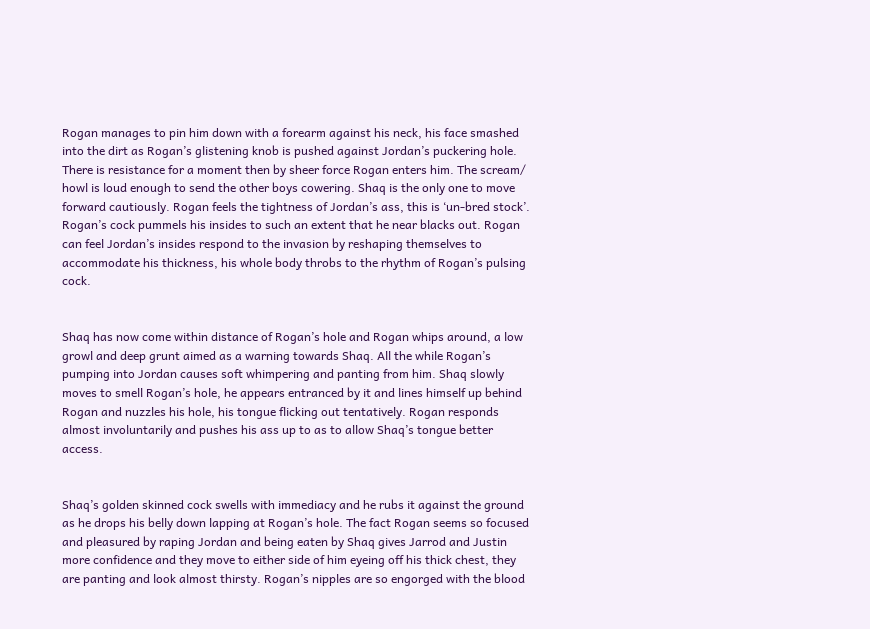Rogan manages to pin him down with a forearm against his neck, his face smashed into the dirt as Rogan’s glistening knob is pushed against Jordan’s puckering hole. There is resistance for a moment then by sheer force Rogan enters him. The scream/ howl is loud enough to send the other boys cowering. Shaq is the only one to move forward cautiously. Rogan feels the tightness of Jordan’s ass, this is ‘un-bred stock’. Rogan’s cock pummels his insides to such an extent that he near blacks out. Rogan can feel Jordan’s insides respond to the invasion by reshaping themselves to accommodate his thickness, his whole body throbs to the rhythm of Rogan’s pulsing cock.


Shaq has now come within distance of Rogan’s hole and Rogan whips around, a low growl and deep grunt aimed as a warning towards Shaq. All the while Rogan’s pumping into Jordan causes soft whimpering and panting from him. Shaq slowly moves to smell Rogan’s hole, he appears entranced by it and lines himself up behind Rogan and nuzzles his hole, his tongue flicking out tentatively. Rogan responds almost involuntarily and pushes his ass up to as to allow Shaq’s tongue better access.


Shaq’s golden skinned cock swells with immediacy and he rubs it against the ground as he drops his belly down lapping at Rogan’s hole. The fact Rogan seems so focused and pleasured by raping Jordan and being eaten by Shaq gives Jarrod and Justin more confidence and they move to either side of him eyeing off his thick chest, they are panting and look almost thirsty. Rogan’s nipples are so engorged with the blood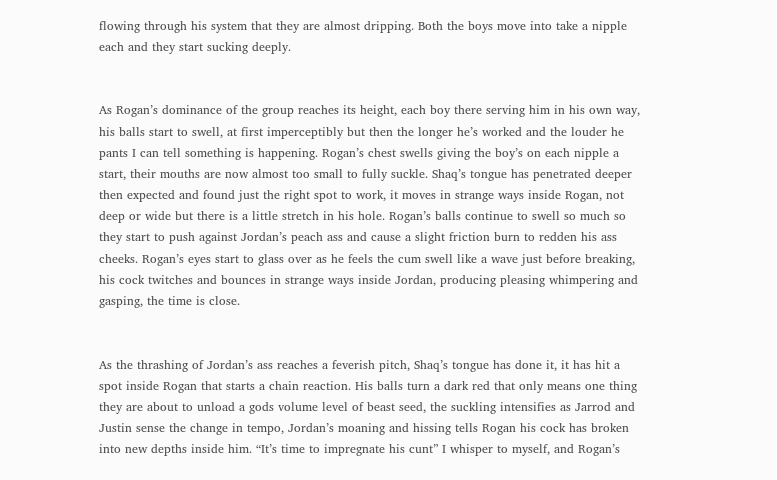flowing through his system that they are almost dripping. Both the boys move into take a nipple each and they start sucking deeply.


As Rogan’s dominance of the group reaches its height, each boy there serving him in his own way, his balls start to swell, at first imperceptibly but then the longer he’s worked and the louder he pants I can tell something is happening. Rogan’s chest swells giving the boy’s on each nipple a start, their mouths are now almost too small to fully suckle. Shaq’s tongue has penetrated deeper then expected and found just the right spot to work, it moves in strange ways inside Rogan, not deep or wide but there is a little stretch in his hole. Rogan’s balls continue to swell so much so they start to push against Jordan’s peach ass and cause a slight friction burn to redden his ass cheeks. Rogan’s eyes start to glass over as he feels the cum swell like a wave just before breaking, his cock twitches and bounces in strange ways inside Jordan, producing pleasing whimpering and gasping, the time is close.


As the thrashing of Jordan’s ass reaches a feverish pitch, Shaq’s tongue has done it, it has hit a spot inside Rogan that starts a chain reaction. His balls turn a dark red that only means one thing they are about to unload a gods volume level of beast seed, the suckling intensifies as Jarrod and Justin sense the change in tempo, Jordan’s moaning and hissing tells Rogan his cock has broken into new depths inside him. “It’s time to impregnate his cunt” I whisper to myself, and Rogan’s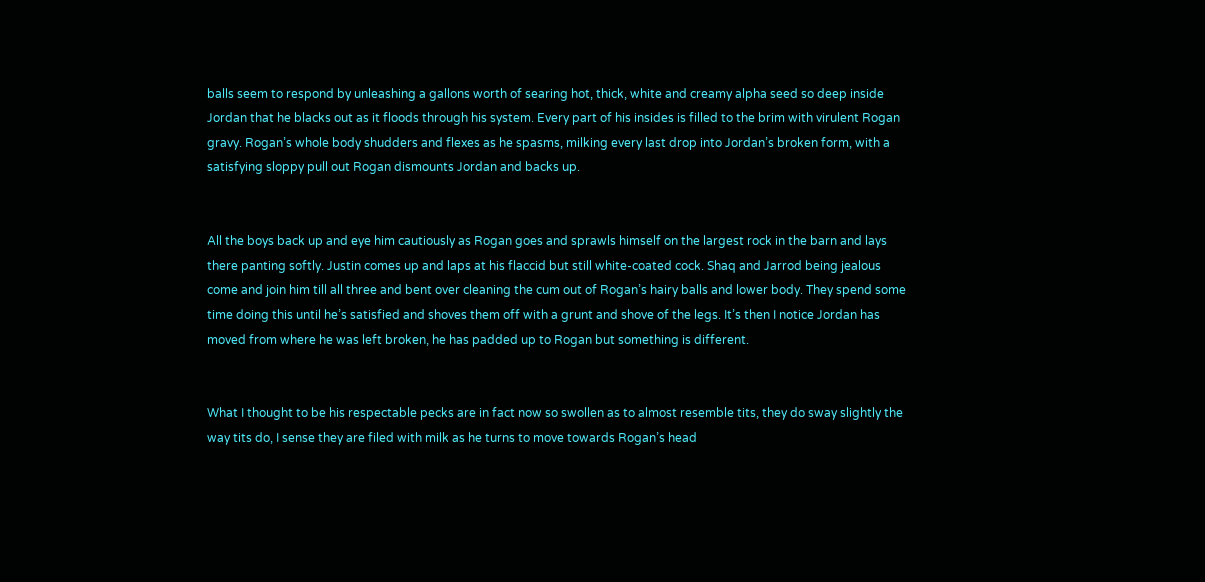balls seem to respond by unleashing a gallons worth of searing hot, thick, white and creamy alpha seed so deep inside Jordan that he blacks out as it floods through his system. Every part of his insides is filled to the brim with virulent Rogan gravy. Rogan’s whole body shudders and flexes as he spasms, milking every last drop into Jordan’s broken form, with a satisfying sloppy pull out Rogan dismounts Jordan and backs up.


All the boys back up and eye him cautiously as Rogan goes and sprawls himself on the largest rock in the barn and lays there panting softly. Justin comes up and laps at his flaccid but still white-coated cock. Shaq and Jarrod being jealous come and join him till all three and bent over cleaning the cum out of Rogan’s hairy balls and lower body. They spend some time doing this until he’s satisfied and shoves them off with a grunt and shove of the legs. It’s then I notice Jordan has moved from where he was left broken, he has padded up to Rogan but something is different.


What I thought to be his respectable pecks are in fact now so swollen as to almost resemble tits, they do sway slightly the way tits do, I sense they are filed with milk as he turns to move towards Rogan’s head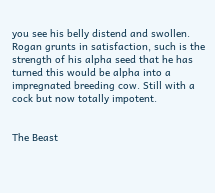you see his belly distend and swollen. Rogan grunts in satisfaction, such is the strength of his alpha seed that he has turned this would be alpha into a impregnated breeding cow. Still with a cock but now totally impotent.


The Beast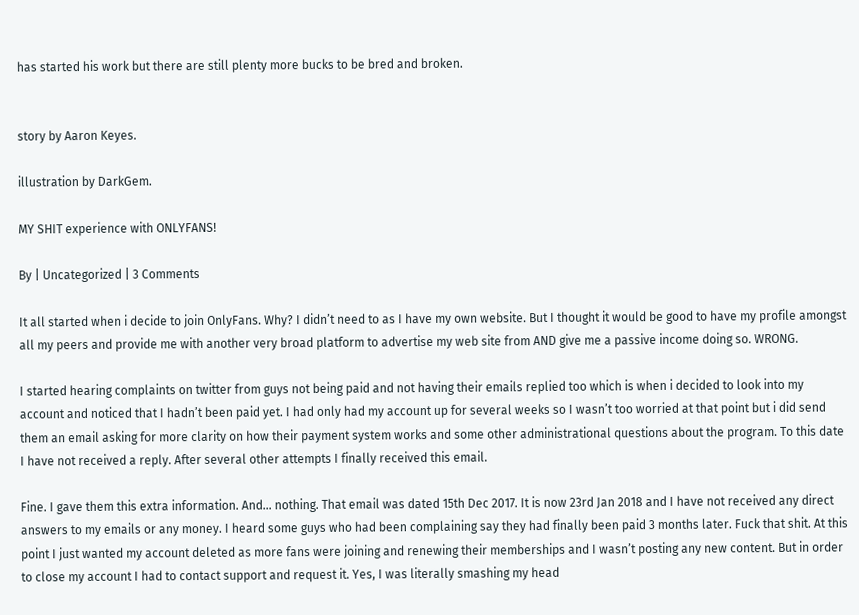has started his work but there are still plenty more bucks to be bred and broken.


story by Aaron Keyes.

illustration by DarkGem.

MY SHIT experience with ONLYFANS!

By | Uncategorized | 3 Comments

It all started when i decide to join OnlyFans. Why? I didn’t need to as I have my own website. But I thought it would be good to have my profile amongst all my peers and provide me with another very broad platform to advertise my web site from AND give me a passive income doing so. WRONG.

I started hearing complaints on twitter from guys not being paid and not having their emails replied too which is when i decided to look into my account and noticed that I hadn’t been paid yet. I had only had my account up for several weeks so I wasn’t too worried at that point but i did send them an email asking for more clarity on how their payment system works and some other administrational questions about the program. To this date I have not received a reply. After several other attempts I finally received this email.

Fine. I gave them this extra information. And… nothing. That email was dated 15th Dec 2017. It is now 23rd Jan 2018 and I have not received any direct answers to my emails or any money. I heard some guys who had been complaining say they had finally been paid 3 months later. Fuck that shit. At this point I just wanted my account deleted as more fans were joining and renewing their memberships and I wasn’t posting any new content. But in order to close my account I had to contact support and request it. Yes, I was literally smashing my head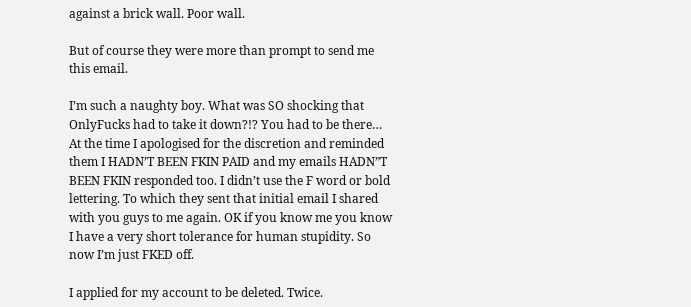against a brick wall. Poor wall.

But of course they were more than prompt to send me this email.

I’m such a naughty boy. What was SO shocking that OnlyFucks had to take it down?!? You had to be there… At the time I apologised for the discretion and reminded them I HADN’T BEEN FKIN PAID and my emails HADN”T BEEN FKIN responded too. I didn’t use the F word or bold lettering. To which they sent that initial email I shared with you guys to me again. OK if you know me you know I have a very short tolerance for human stupidity. So now I’m just FKED off.

I applied for my account to be deleted. Twice.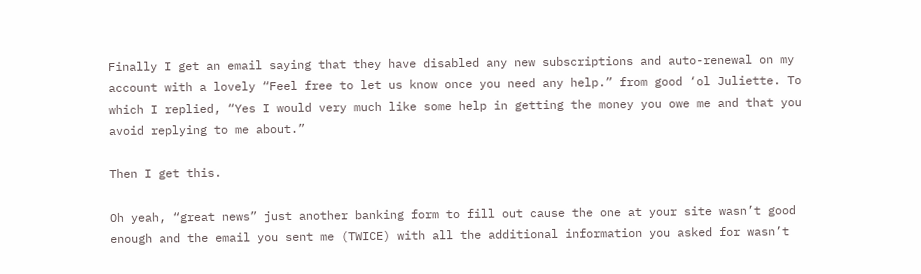Finally I get an email saying that they have disabled any new subscriptions and auto-renewal on my account with a lovely “Feel free to let us know once you need any help.” from good ‘ol Juliette. To which I replied, “Yes I would very much like some help in getting the money you owe me and that you avoid replying to me about.”

Then I get this.

Oh yeah, “great news” just another banking form to fill out cause the one at your site wasn’t good enough and the email you sent me (TWICE) with all the additional information you asked for wasn’t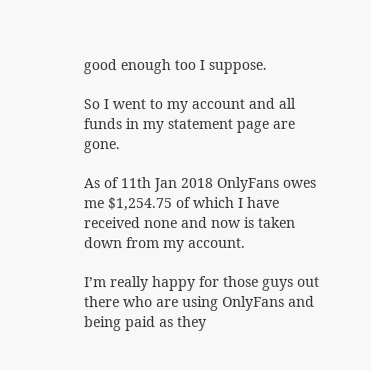good enough too I suppose.

So I went to my account and all funds in my statement page are gone.

As of 11th Jan 2018 OnlyFans owes me $1,254.75 of which I have received none and now is taken down from my account.

I’m really happy for those guys out there who are using OnlyFans and being paid as they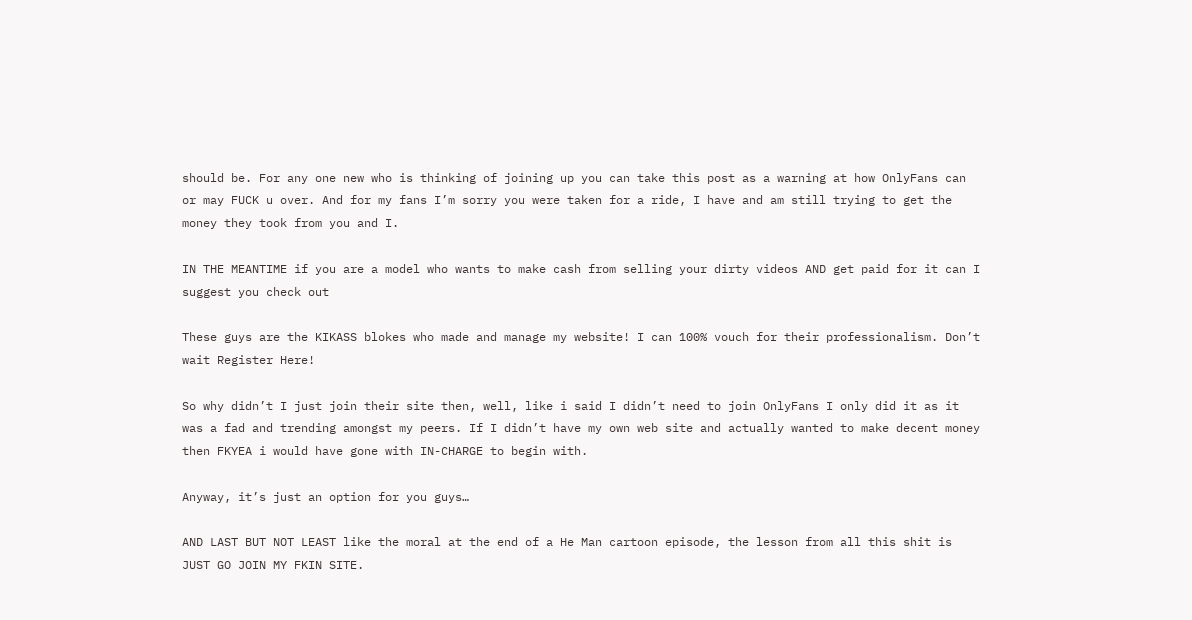should be. For any one new who is thinking of joining up you can take this post as a warning at how OnlyFans can or may FUCK u over. And for my fans I’m sorry you were taken for a ride, I have and am still trying to get the money they took from you and I.

IN THE MEANTIME if you are a model who wants to make cash from selling your dirty videos AND get paid for it can I suggest you check out

These guys are the KIKASS blokes who made and manage my website! I can 100% vouch for their professionalism. Don’t wait Register Here!

So why didn’t I just join their site then, well, like i said I didn’t need to join OnlyFans I only did it as it was a fad and trending amongst my peers. If I didn’t have my own web site and actually wanted to make decent money then FKYEA i would have gone with IN-CHARGE to begin with.

Anyway, it’s just an option for you guys…

AND LAST BUT NOT LEAST like the moral at the end of a He Man cartoon episode, the lesson from all this shit is JUST GO JOIN MY FKIN SITE.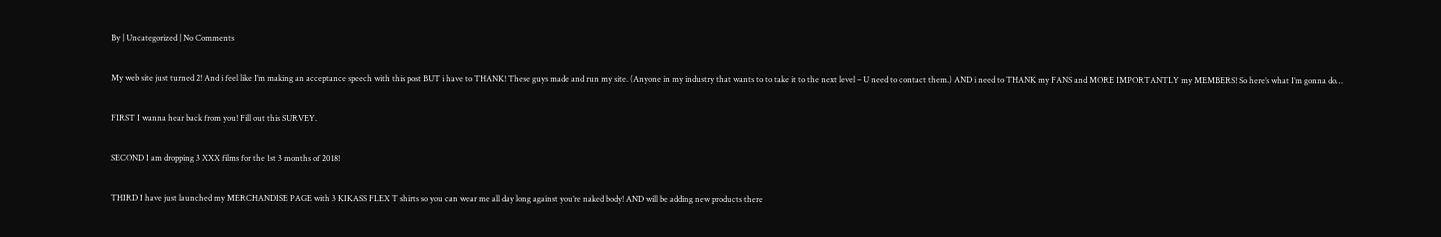By | Uncategorized | No Comments

My web site just turned 2! And i feel like I’m making an acceptance speech with this post BUT i have to THANK! These guys made and run my site. (Anyone in my industry that wants to to take it to the next level – U need to contact them.) AND i need to THANK my FANS and MORE IMPORTANTLY my MEMBERS! So here’s what I’m gonna do…

FIRST I wanna hear back from you! Fill out this SURVEY.

SECOND I am dropping 3 XXX films for the 1st 3 months of 2018!

THIRD I have just launched my MERCHANDISE PAGE with 3 KIKASS FLEX T shirts so you can wear me all day long against you’re naked body! AND will be adding new products there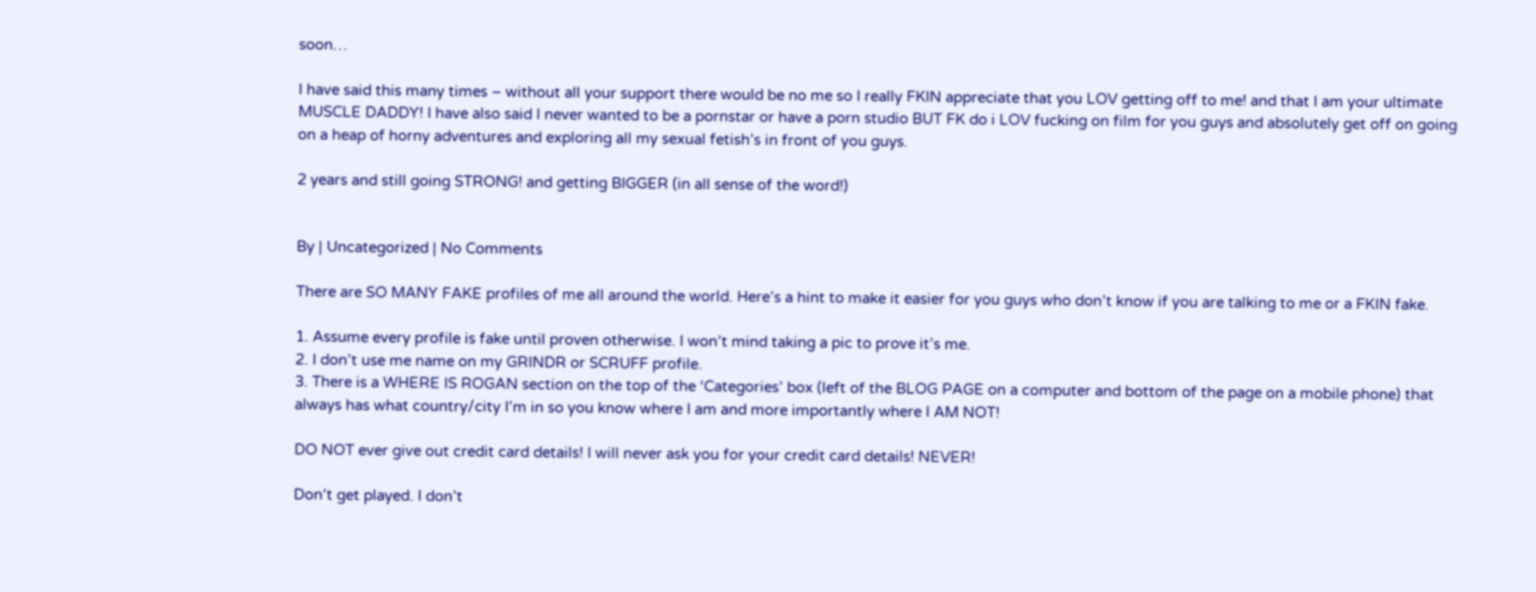soon…

I have said this many times – without all your support there would be no me so I really FKIN appreciate that you LOV getting off to me! and that I am your ultimate MUSCLE DADDY! I have also said I never wanted to be a pornstar or have a porn studio BUT FK do i LOV fucking on film for you guys and absolutely get off on going on a heap of horny adventures and exploring all my sexual fetish’s in front of you guys.

2 years and still going STRONG! and getting BIGGER (in all sense of the word!)


By | Uncategorized | No Comments

There are SO MANY FAKE profiles of me all around the world. Here’s a hint to make it easier for you guys who don’t know if you are talking to me or a FKIN fake.

1. Assume every profile is fake until proven otherwise. I won’t mind taking a pic to prove it’s me.
2. I don’t use me name on my GRINDR or SCRUFF profile.
3. There is a WHERE IS ROGAN section on the top of the ‘Categories’ box (left of the BLOG PAGE on a computer and bottom of the page on a mobile phone) that always has what country/city I’m in so you know where I am and more importantly where I AM NOT!

DO NOT ever give out credit card details! I will never ask you for your credit card details! NEVER!

Don’t get played. I don’t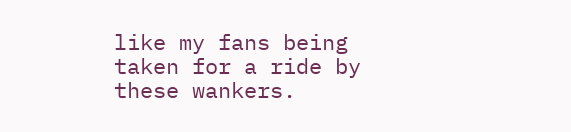like my fans being taken for a ride by these wankers.